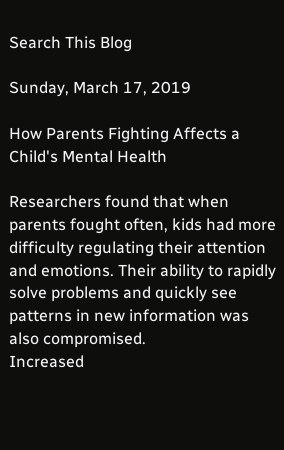Search This Blog

Sunday, March 17, 2019

How Parents Fighting Affects a Child's Mental Health

Researchers found that when parents fought often, kids had more difficulty regulating their attention and emotions. Their ability to rapidly solve problems and quickly see patterns in new information was also compromised.
Increased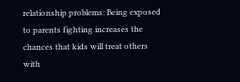relationship problems: Being exposed to parents fighting increases the chances that kids will treat others with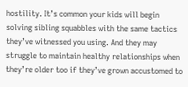hostility. It’s common your kids will begin solving sibling squabbles with the same tactics they’ve witnessed you using. And they may struggle to maintain healthy relationships when they’re older too if they’ve grown accustomed to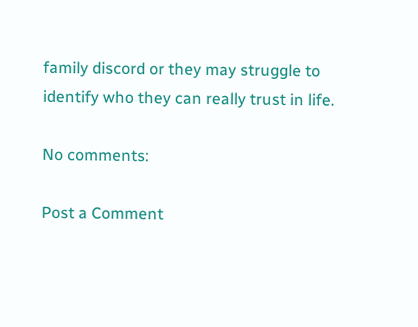family discord or they may struggle to identify who they can really trust in life.

No comments:

Post a Comment